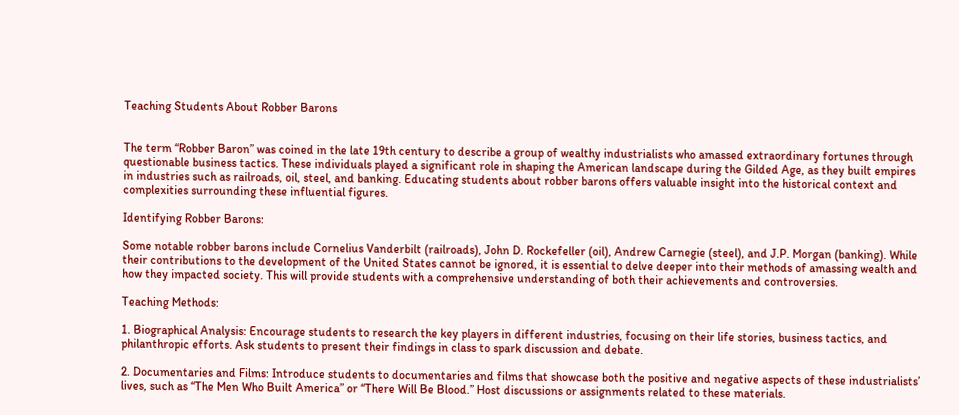Teaching Students About Robber Barons


The term “Robber Baron” was coined in the late 19th century to describe a group of wealthy industrialists who amassed extraordinary fortunes through questionable business tactics. These individuals played a significant role in shaping the American landscape during the Gilded Age, as they built empires in industries such as railroads, oil, steel, and banking. Educating students about robber barons offers valuable insight into the historical context and complexities surrounding these influential figures.

Identifying Robber Barons:

Some notable robber barons include Cornelius Vanderbilt (railroads), John D. Rockefeller (oil), Andrew Carnegie (steel), and J.P. Morgan (banking). While their contributions to the development of the United States cannot be ignored, it is essential to delve deeper into their methods of amassing wealth and how they impacted society. This will provide students with a comprehensive understanding of both their achievements and controversies.

Teaching Methods:

1. Biographical Analysis: Encourage students to research the key players in different industries, focusing on their life stories, business tactics, and philanthropic efforts. Ask students to present their findings in class to spark discussion and debate.

2. Documentaries and Films: Introduce students to documentaries and films that showcase both the positive and negative aspects of these industrialists’ lives, such as “The Men Who Built America” or “There Will Be Blood.” Host discussions or assignments related to these materials.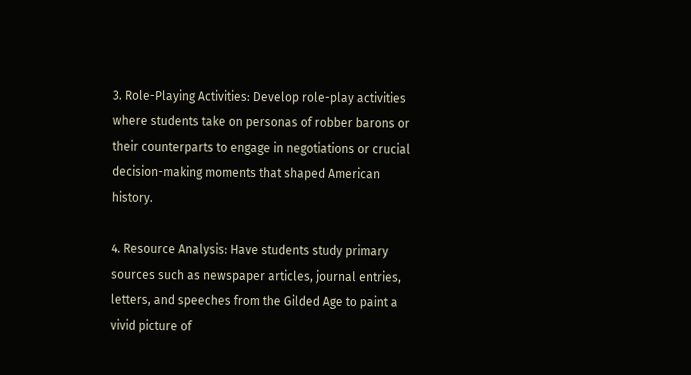3. Role-Playing Activities: Develop role-play activities where students take on personas of robber barons or their counterparts to engage in negotiations or crucial decision-making moments that shaped American history.

4. Resource Analysis: Have students study primary sources such as newspaper articles, journal entries, letters, and speeches from the Gilded Age to paint a vivid picture of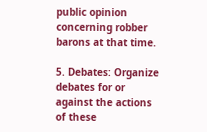public opinion concerning robber barons at that time.

5. Debates: Organize debates for or against the actions of these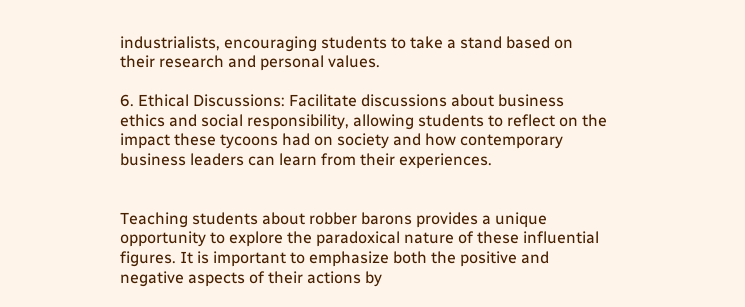industrialists, encouraging students to take a stand based on their research and personal values.

6. Ethical Discussions: Facilitate discussions about business ethics and social responsibility, allowing students to reflect on the impact these tycoons had on society and how contemporary business leaders can learn from their experiences.


Teaching students about robber barons provides a unique opportunity to explore the paradoxical nature of these influential figures. It is important to emphasize both the positive and negative aspects of their actions by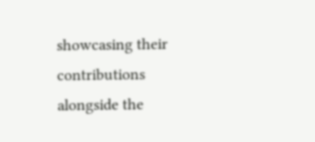showcasing their contributions alongside the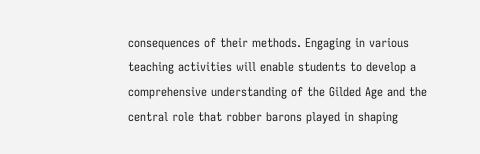consequences of their methods. Engaging in various teaching activities will enable students to develop a comprehensive understanding of the Gilded Age and the central role that robber barons played in shaping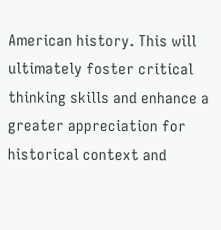American history. This will ultimately foster critical thinking skills and enhance a greater appreciation for historical context and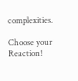complexities.

Choose your Reaction!